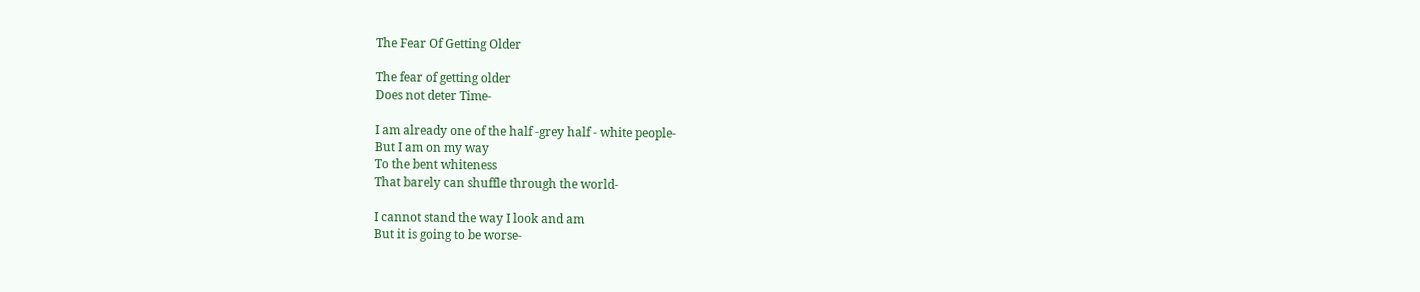The Fear Of Getting Older

The fear of getting older
Does not deter Time-

I am already one of the half -grey half - white people-
But I am on my way
To the bent whiteness
That barely can shuffle through the world-

I cannot stand the way I look and am
But it is going to be worse-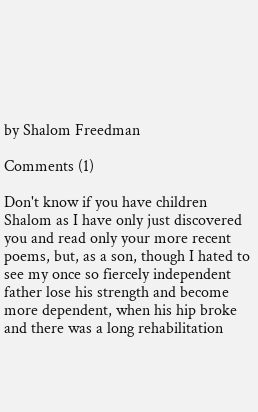by Shalom Freedman

Comments (1)

Don't know if you have children Shalom as I have only just discovered you and read only your more recent poems, but, as a son, though I hated to see my once so fiercely independent father lose his strength and become more dependent, when his hip broke and there was a long rehabilitation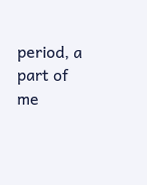period, a part of me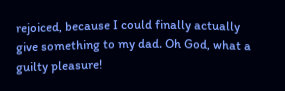rejoiced, because I could finally actually give something to my dad. Oh God, what a guilty pleasure!